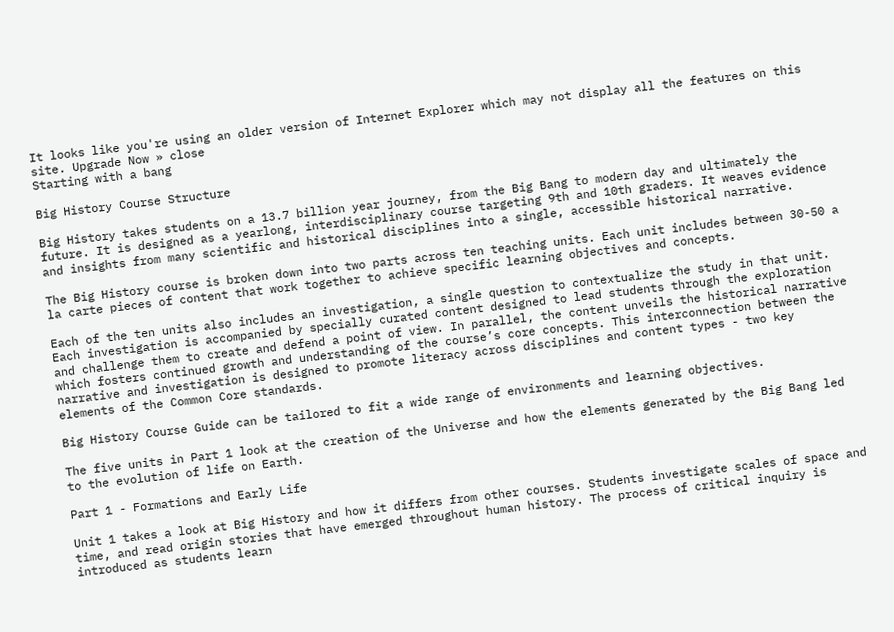It looks like you're using an older version of Internet Explorer which may not display all the features on this site. Upgrade Now » close
Starting with a bang

Big History Course Structure

Big History takes students on a 13.7 billion year journey, from the Big Bang to modern day and ultimately the future. It is designed as a yearlong, interdisciplinary course targeting 9th and 10th graders. It weaves evidence and insights from many scientific and historical disciplines into a single, accessible historical narrative.

The Big History course is broken down into two parts across ten teaching units. Each unit includes between 30-50 a la carte pieces of content that work together to achieve specific learning objectives and concepts.

Each of the ten units also includes an investigation, a single question to contextualize the study in that unit. Each investigation is accompanied by specially curated content designed to lead students through the exploration and challenge them to create and defend a point of view. In parallel, the content unveils the historical narrative which fosters continued growth and understanding of the course’s core concepts. This interconnection between the narrative and investigation is designed to promote literacy across disciplines and content types - two key elements of the Common Core standards.

Big History Course Guide can be tailored to fit a wide range of environments and learning objectives.

The five units in Part 1 look at the creation of the Universe and how the elements generated by the Big Bang led to the evolution of life on Earth.

Part 1 - Formations and Early Life

Unit 1 takes a look at Big History and how it differs from other courses. Students investigate scales of space and time, and read origin stories that have emerged throughout human history. The process of critical inquiry is introduced as students learn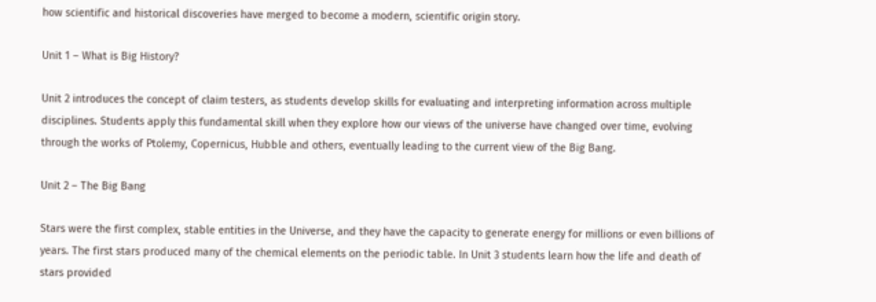how scientific and historical discoveries have merged to become a modern, scientific origin story.

Unit 1 – What is Big History?

Unit 2 introduces the concept of claim testers, as students develop skills for evaluating and interpreting information across multiple disciplines. Students apply this fundamental skill when they explore how our views of the universe have changed over time, evolving through the works of Ptolemy, Copernicus, Hubble and others, eventually leading to the current view of the Big Bang.

Unit 2 – The Big Bang

Stars were the first complex, stable entities in the Universe, and they have the capacity to generate energy for millions or even billions of years. The first stars produced many of the chemical elements on the periodic table. In Unit 3 students learn how the life and death of stars provided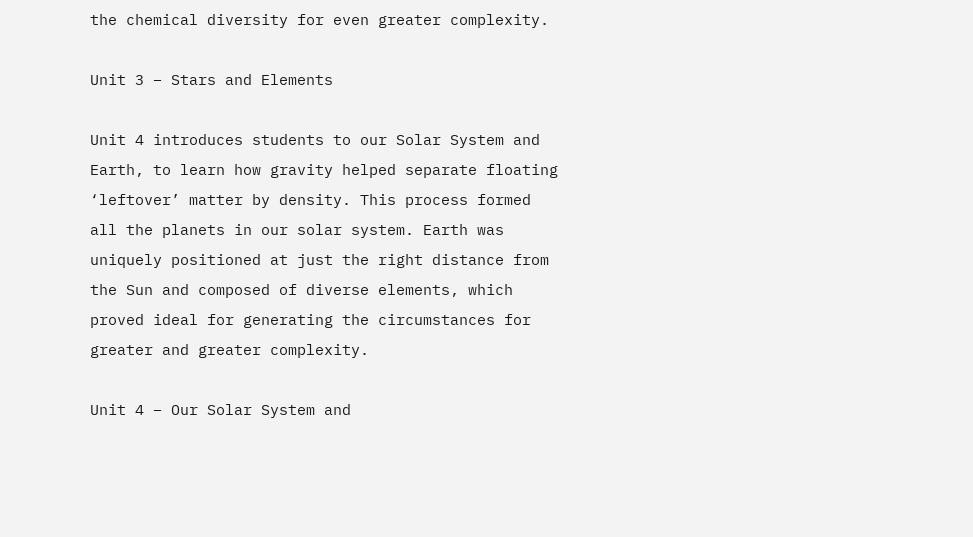the chemical diversity for even greater complexity.

Unit 3 – Stars and Elements

Unit 4 introduces students to our Solar System and Earth, to learn how gravity helped separate floating ‘leftover’ matter by density. This process formed all the planets in our solar system. Earth was uniquely positioned at just the right distance from the Sun and composed of diverse elements, which proved ideal for generating the circumstances for greater and greater complexity.

Unit 4 – Our Solar System and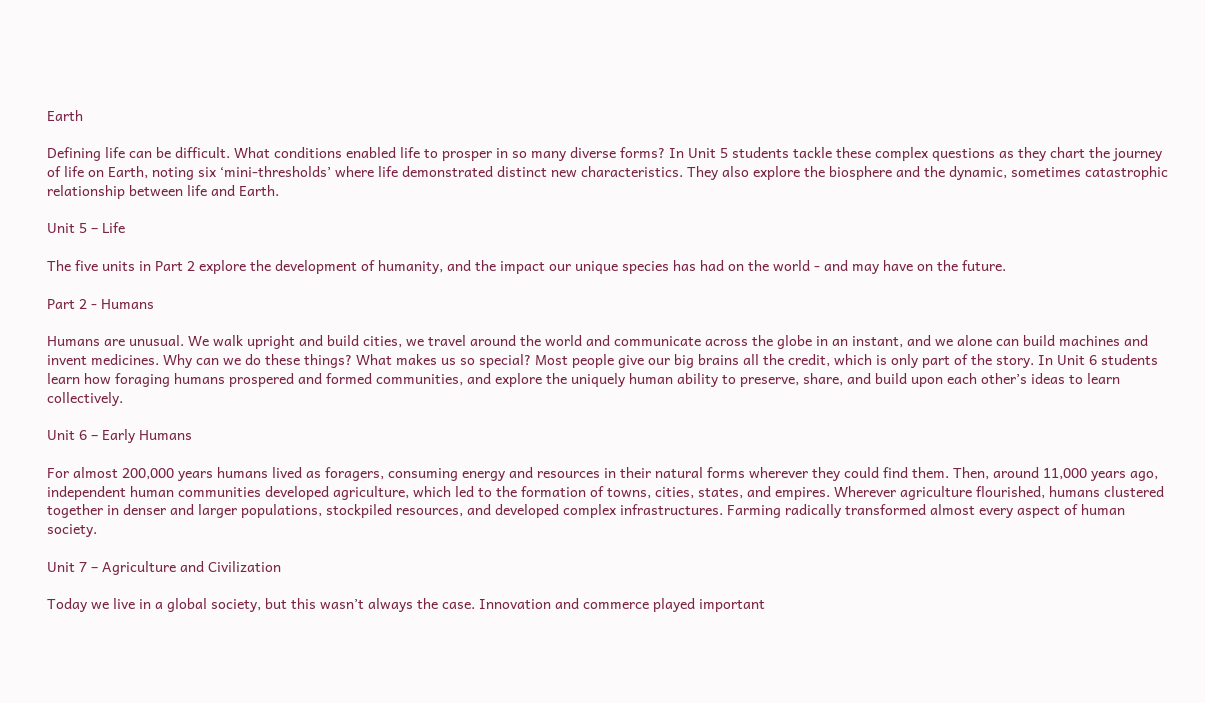Earth

Defining life can be difficult. What conditions enabled life to prosper in so many diverse forms? In Unit 5 students tackle these complex questions as they chart the journey of life on Earth, noting six ‘mini-thresholds’ where life demonstrated distinct new characteristics. They also explore the biosphere and the dynamic, sometimes catastrophic relationship between life and Earth.

Unit 5 – Life

The five units in Part 2 explore the development of humanity, and the impact our unique species has had on the world - and may have on the future.

Part 2 - Humans

Humans are unusual. We walk upright and build cities, we travel around the world and communicate across the globe in an instant, and we alone can build machines and invent medicines. Why can we do these things? What makes us so special? Most people give our big brains all the credit, which is only part of the story. In Unit 6 students learn how foraging humans prospered and formed communities, and explore the uniquely human ability to preserve, share, and build upon each other’s ideas to learn collectively.

Unit 6 – Early Humans

For almost 200,000 years humans lived as foragers, consuming energy and resources in their natural forms wherever they could find them. Then, around 11,000 years ago, independent human communities developed agriculture, which led to the formation of towns, cities, states, and empires. Wherever agriculture flourished, humans clustered together in denser and larger populations, stockpiled resources, and developed complex infrastructures. Farming radically transformed almost every aspect of human society.

Unit 7 – Agriculture and Civilization

Today we live in a global society, but this wasn’t always the case. Innovation and commerce played important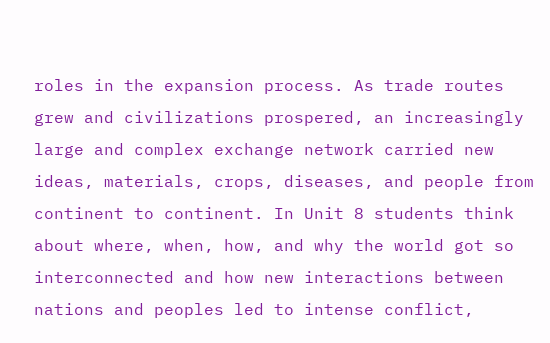roles in the expansion process. As trade routes grew and civilizations prospered, an increasingly large and complex exchange network carried new ideas, materials, crops, diseases, and people from continent to continent. In Unit 8 students think about where, when, how, and why the world got so interconnected and how new interactions between nations and peoples led to intense conflict,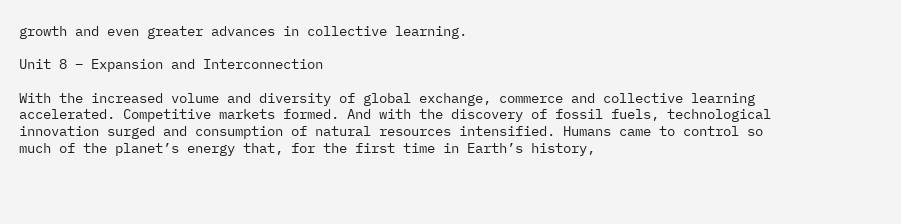growth and even greater advances in collective learning.

Unit 8 – Expansion and Interconnection

With the increased volume and diversity of global exchange, commerce and collective learning accelerated. Competitive markets formed. And with the discovery of fossil fuels, technological innovation surged and consumption of natural resources intensified. Humans came to control so much of the planet’s energy that, for the first time in Earth’s history,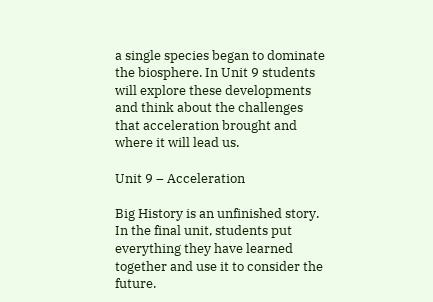a single species began to dominate the biosphere. In Unit 9 students will explore these developments and think about the challenges that acceleration brought and where it will lead us.

Unit 9 – Acceleration

Big History is an unfinished story. In the final unit, students put everything they have learned together and use it to consider the future.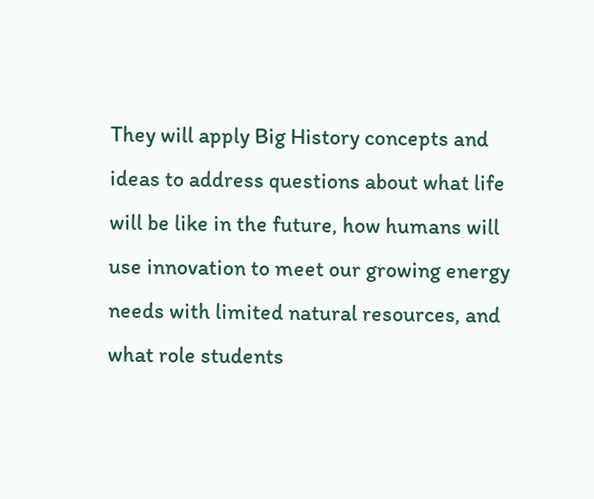They will apply Big History concepts and ideas to address questions about what life will be like in the future, how humans will use innovation to meet our growing energy needs with limited natural resources, and what role students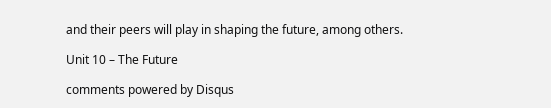and their peers will play in shaping the future, among others.

Unit 10 – The Future

comments powered by Disqus